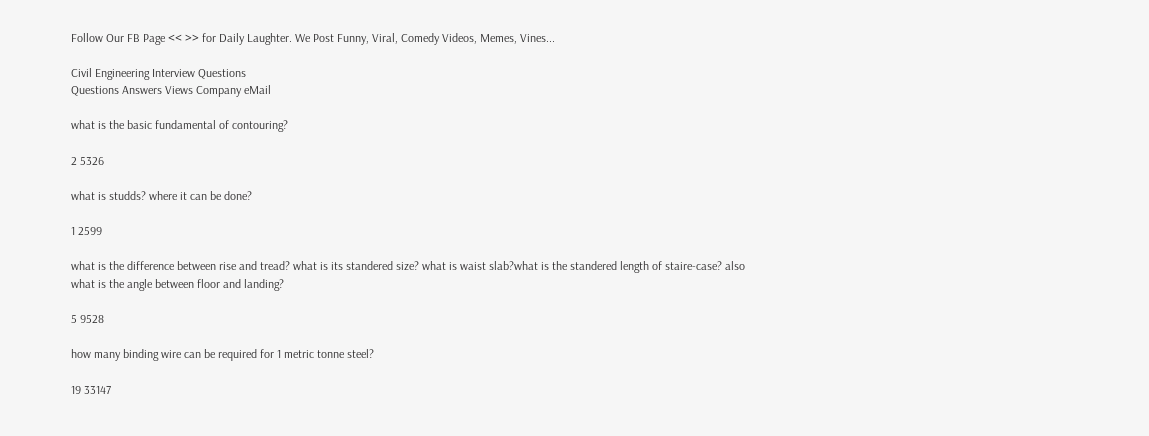Follow Our FB Page << >> for Daily Laughter. We Post Funny, Viral, Comedy Videos, Memes, Vines...

Civil Engineering Interview Questions
Questions Answers Views Company eMail

what is the basic fundamental of contouring?

2 5326

what is studds? where it can be done?

1 2599

what is the difference between rise and tread? what is its standered size? what is waist slab?what is the standered length of staire-case? also what is the angle between floor and landing?

5 9528

how many binding wire can be required for 1 metric tonne steel?

19 33147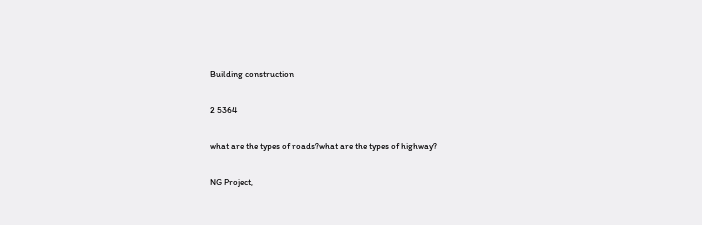Building construction

2 5364

what are the types of roads?what are the types of highway?

NG Project,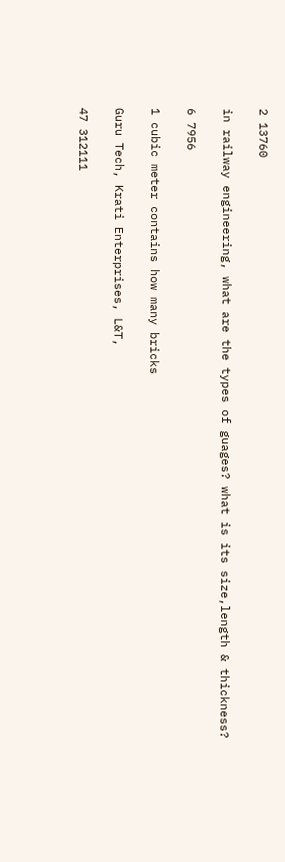2 13760

in railway engineering, what are the types of guages? what is its size,length & thickness?

6 7956

1 cubic meter contains how many bricks

Guru Tech, Krati Enterprises, L&T,

47 312111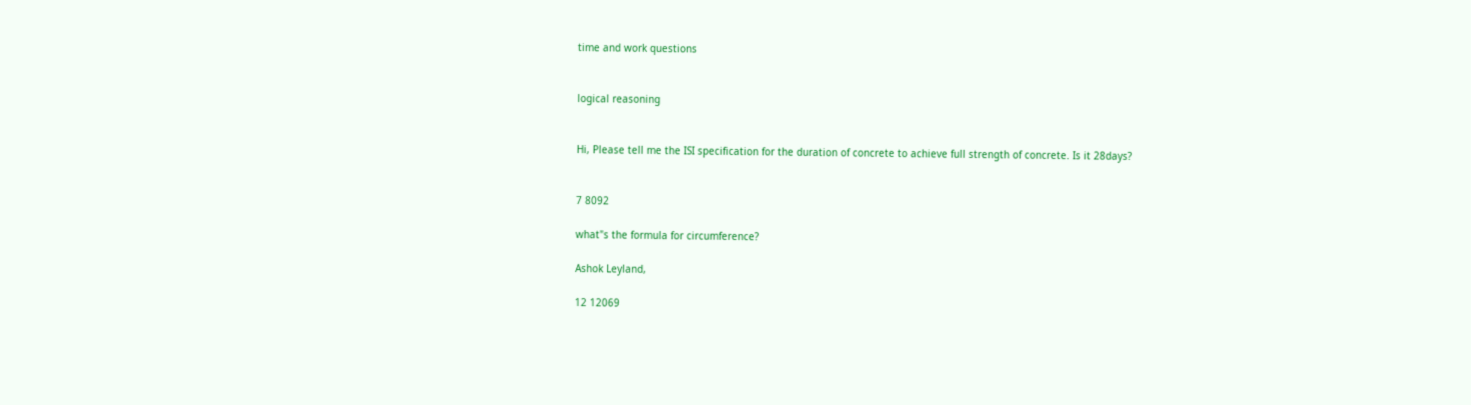time and work questions


logical reasoning


Hi, Please tell me the ISI specification for the duration of concrete to achieve full strength of concrete. Is it 28days?


7 8092

what"s the formula for circumference?

Ashok Leyland,

12 12069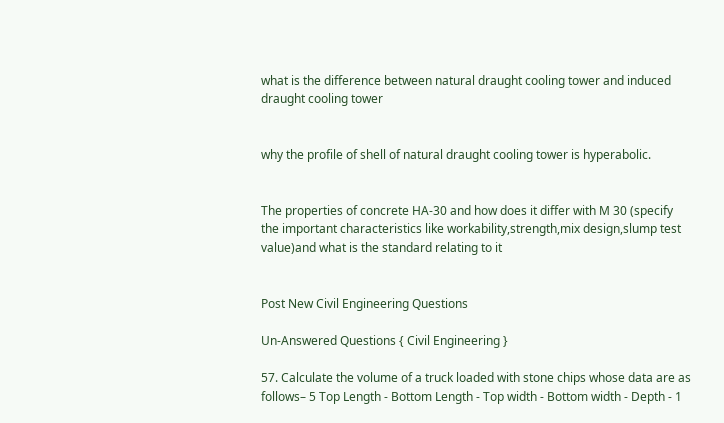what is the difference between natural draught cooling tower and induced draught cooling tower


why the profile of shell of natural draught cooling tower is hyperabolic.


The properties of concrete HA-30 and how does it differ with M 30 (specify the important characteristics like workability,strength,mix design,slump test value)and what is the standard relating to it


Post New Civil Engineering Questions

Un-Answered Questions { Civil Engineering }

57. Calculate the volume of a truck loaded with stone chips whose data are as follows– 5 Top Length - Bottom Length - Top width - Bottom width - Depth - 1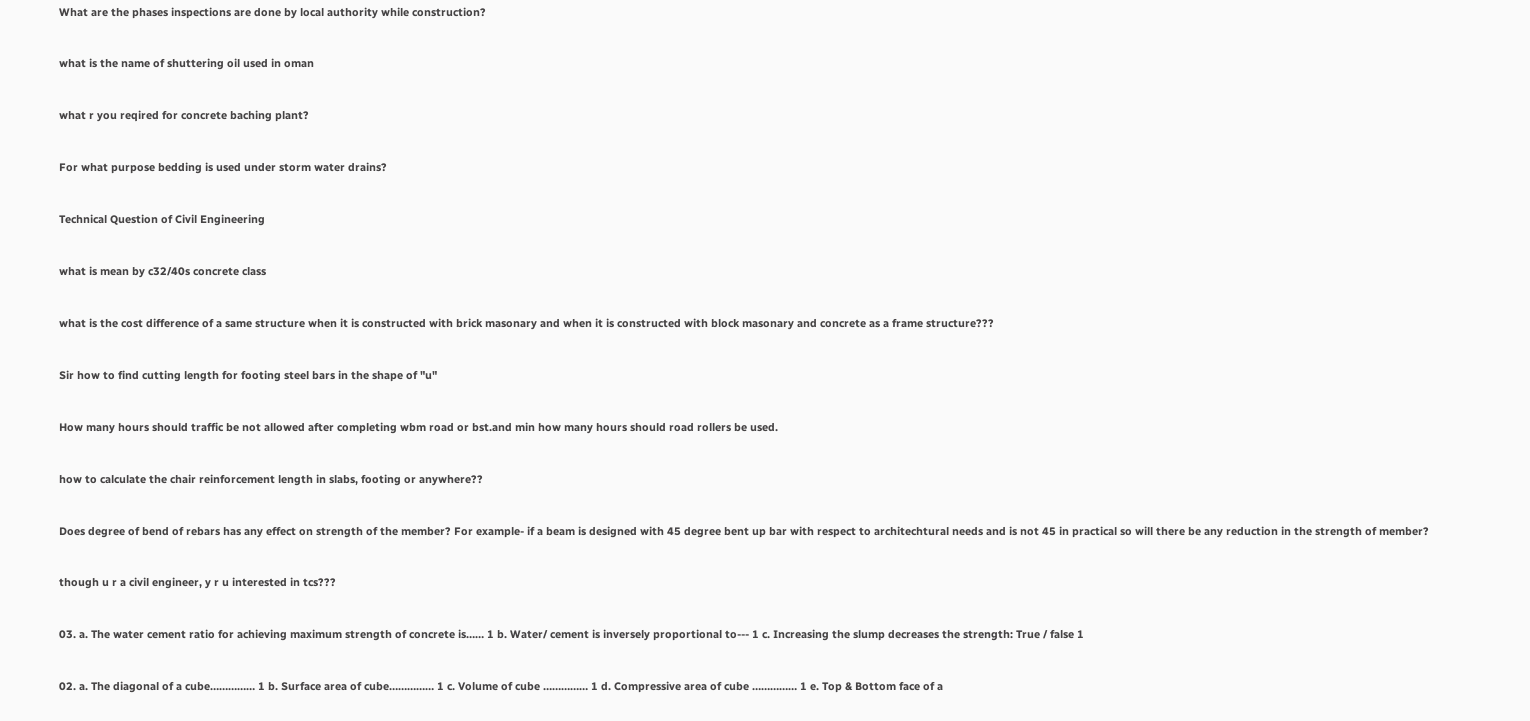What are the phases inspections are done by local authority while construction?


what is the name of shuttering oil used in oman


what r you reqired for concrete baching plant?


For what purpose bedding is used under storm water drains?


Technical Question of Civil Engineering


what is mean by c32/40s concrete class


what is the cost difference of a same structure when it is constructed with brick masonary and when it is constructed with block masonary and concrete as a frame structure???


Sir how to find cutting length for footing steel bars in the shape of "u"


How many hours should traffic be not allowed after completing wbm road or bst.and min how many hours should road rollers be used.


how to calculate the chair reinforcement length in slabs, footing or anywhere??


Does degree of bend of rebars has any effect on strength of the member? For example- if a beam is designed with 45 degree bent up bar with respect to architechtural needs and is not 45 in practical so will there be any reduction in the strength of member?


though u r a civil engineer, y r u interested in tcs???


03. a. The water cement ratio for achieving maximum strength of concrete is…… 1 b. Water/ cement is inversely proportional to--- 1 c. Increasing the slump decreases the strength: True / false 1


02. a. The diagonal of a cube…………… 1 b. Surface area of cube…………… 1 c. Volume of cube …………… 1 d. Compressive area of cube …………… 1 e. Top & Bottom face of a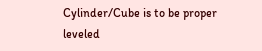Cylinder/Cube is to be proper leveled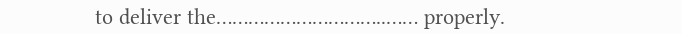to deliver the…………………………..…… properly.